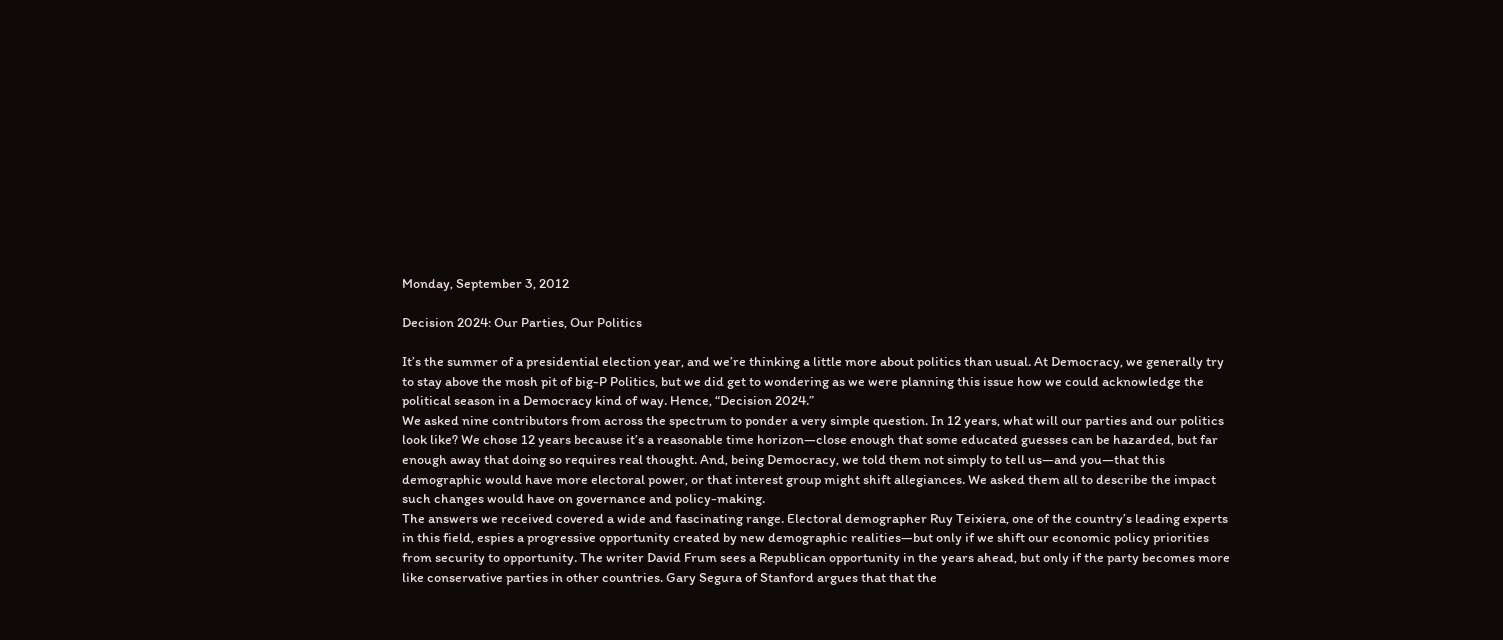Monday, September 3, 2012

Decision 2024: Our Parties, Our Politics

It’s the summer of a presidential election year, and we’re thinking a little more about politics than usual. At Democracy, we generally try to stay above the mosh pit of big-P Politics, but we did get to wondering as we were planning this issue how we could acknowledge the political season in a Democracy kind of way. Hence, “Decision 2024.”
We asked nine contributors from across the spectrum to ponder a very simple question. In 12 years, what will our parties and our politics look like? We chose 12 years because it’s a reasonable time horizon—close enough that some educated guesses can be hazarded, but far enough away that doing so requires real thought. And, being Democracy, we told them not simply to tell us—and you—that this demographic would have more electoral power, or that interest group might shift allegiances. We asked them all to describe the impact such changes would have on governance and policy-making.
The answers we received covered a wide and fascinating range. Electoral demographer Ruy Teixiera, one of the country’s leading experts in this field, espies a progressive opportunity created by new demographic realities—but only if we shift our economic policy priorities from security to opportunity. The writer David Frum sees a Republican opportunity in the years ahead, but only if the party becomes more like conservative parties in other countries. Gary Segura of Stanford argues that that the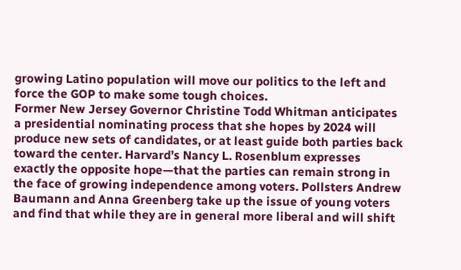growing Latino population will move our politics to the left and force the GOP to make some tough choices.
Former New Jersey Governor Christine Todd Whitman anticipates a presidential nominating process that she hopes by 2024 will produce new sets of candidates, or at least guide both parties back toward the center. Harvard’s Nancy L. Rosenblum expresses exactly the opposite hope—that the parties can remain strong in the face of growing independence among voters. Pollsters Andrew Baumann and Anna Greenberg take up the issue of young voters and find that while they are in general more liberal and will shift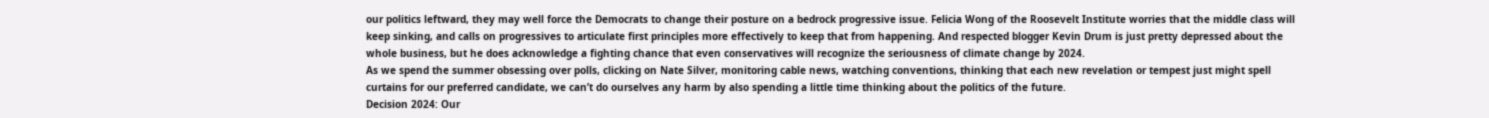our politics leftward, they may well force the Democrats to change their posture on a bedrock progressive issue. Felicia Wong of the Roosevelt Institute worries that the middle class will keep sinking, and calls on progressives to articulate first principles more effectively to keep that from happening. And respected blogger Kevin Drum is just pretty depressed about the whole business, but he does acknowledge a fighting chance that even conservatives will recognize the seriousness of climate change by 2024.
As we spend the summer obsessing over polls, clicking on Nate Silver, monitoring cable news, watching conventions, thinking that each new revelation or tempest just might spell curtains for our preferred candidate, we can’t do ourselves any harm by also spending a little time thinking about the politics of the future.
Decision 2024: Our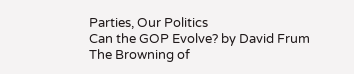Parties, Our Politics
Can the GOP Evolve? by David Frum
The Browning of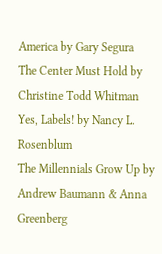America by Gary Segura
The Center Must Hold by Christine Todd Whitman
Yes, Labels! by Nancy L. Rosenblum
The Millennials Grow Up by Andrew Baumann & Anna Greenberg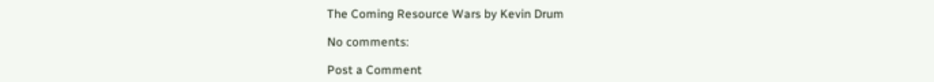The Coming Resource Wars by Kevin Drum

No comments:

Post a Comment